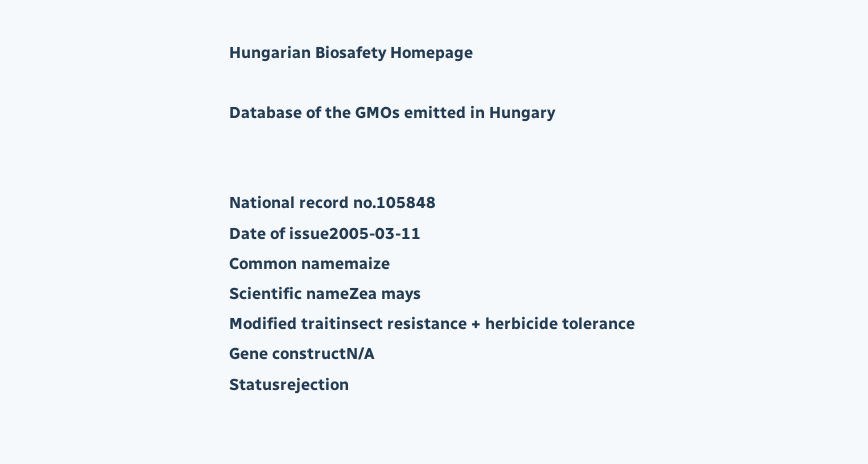Hungarian Biosafety Homepage

Database of the GMOs emitted in Hungary


National record no.105848
Date of issue2005-03-11
Common namemaize
Scientific nameZea mays
Modified traitinsect resistance + herbicide tolerance
Gene constructN/A
Statusrejection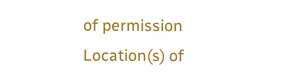of permission
Location(s) of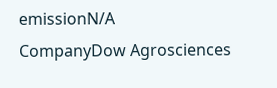emissionN/A
CompanyDow Agrosciences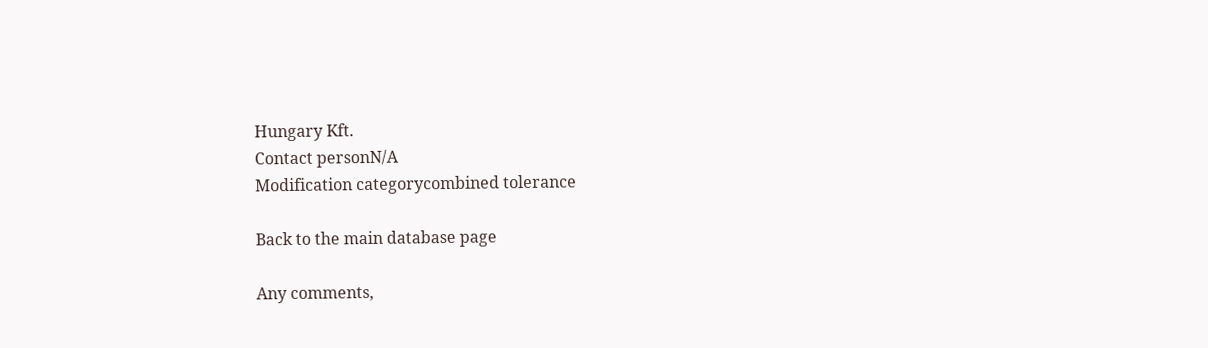Hungary Kft.
Contact personN/A
Modification categorycombined tolerance

Back to the main database page

Any comments,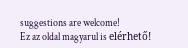suggestions are welcome!
Ez az oldal magyarul is elérhető!